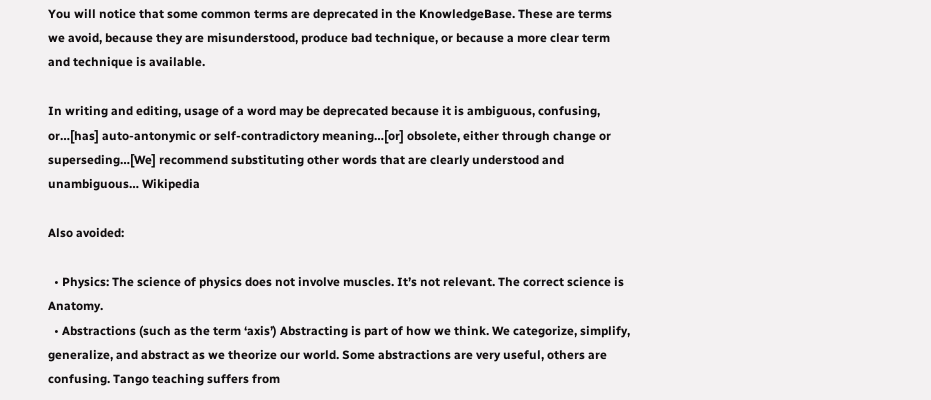You will notice that some common terms are deprecated in the KnowledgeBase. These are terms we avoid, because they are misunderstood, produce bad technique, or because a more clear term and technique is available.

In writing and editing, usage of a word may be deprecated because it is ambiguous, confusing, or…[has] auto-antonymic or self-contradictory meaning…[or] obsolete, either through change or superseding…[We] recommend substituting other words that are clearly understood and unambiguous… Wikipedia

Also avoided:

  • Physics: The science of physics does not involve muscles. It’s not relevant. The correct science is Anatomy.
  • Abstractions (such as the term ‘axis’) Abstracting is part of how we think. We categorize, simplify, generalize, and abstract as we theorize our world. Some abstractions are very useful, others are confusing. Tango teaching suffers from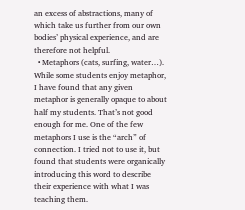an excess of abstractions, many of which take us further from our own bodies’ physical experience, and are therefore not helpful.
  • Metaphors (cats, surfing, water…). While some students enjoy metaphor, I have found that any given metaphor is generally opaque to about half my students. That’s not good enough for me. One of the few metaphors I use is the “arch” of connection. I tried not to use it, but found that students were organically introducing this word to describe their experience with what I was teaching them.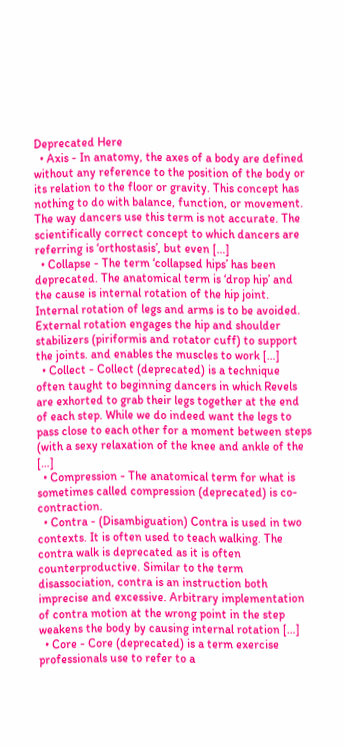Deprecated Here
  • Axis - In anatomy, the axes of a body are defined without any reference to the position of the body or its relation to the floor or gravity. This concept has nothing to do with balance, function, or movement. The way dancers use this term is not accurate. The scientifically correct concept to which dancers are referring is ‘orthostasis’, but even […]
  • Collapse - The term ‘collapsed hips’ has been deprecated. The anatomical term is ‘drop hip’ and the cause is internal rotation of the hip joint. Internal rotation of legs and arms is to be avoided. External rotation engages the hip and shoulder stabilizers (piriformis and rotator cuff) to support the joints. and enables the muscles to work […]
  • Collect - Collect (deprecated) is a technique often taught to beginning dancers in which Revels are exhorted to grab their legs together at the end of each step. While we do indeed want the legs to pass close to each other for a moment between steps (with a sexy relaxation of the knee and ankle of the […]
  • Compression - The anatomical term for what is sometimes called compression (deprecated) is co-contraction.
  • Contra - (Disambiguation) Contra is used in two contexts. It is often used to teach walking. The contra walk is deprecated as it is often counterproductive. Similar to the term disassociation, contra is an instruction both imprecise and excessive. Arbitrary implementation of contra motion at the wrong point in the step weakens the body by causing internal rotation […]
  • Core - Core (deprecated) is a term exercise professionals use to refer to a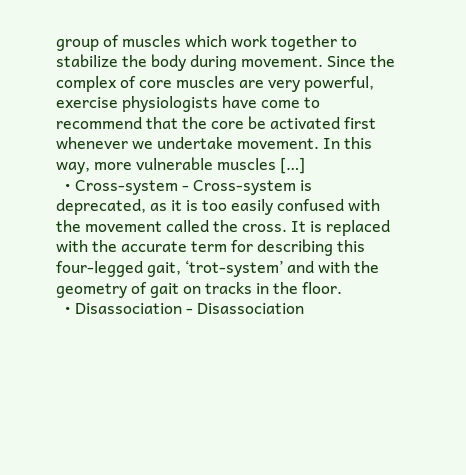group of muscles which work together to stabilize the body during movement. Since the complex of core muscles are very powerful, exercise physiologists have come to recommend that the core be activated first whenever we undertake movement. In this way, more vulnerable muscles […]
  • Cross-system - Cross-system is deprecated, as it is too easily confused with the movement called the cross. It is replaced with the accurate term for describing this four-legged gait, ‘trot-system’ and with the geometry of gait on tracks in the floor.
  • Disassociation - Disassociation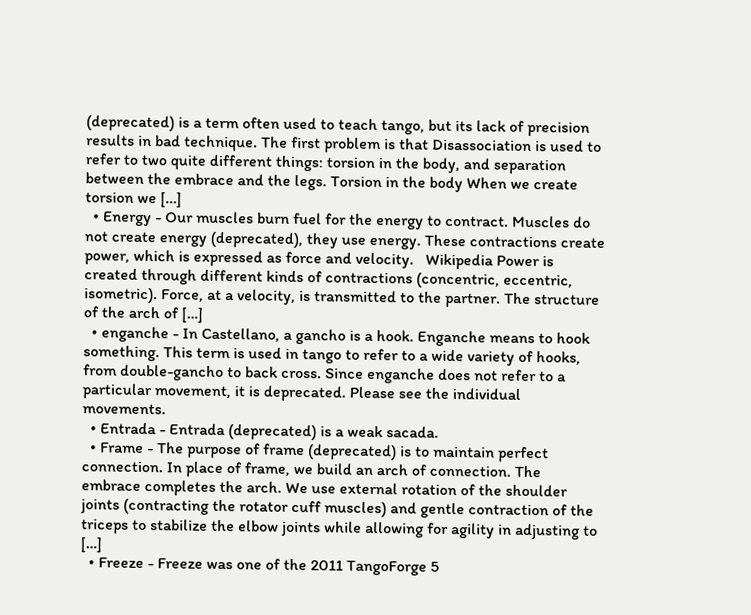(deprecated) is a term often used to teach tango, but its lack of precision results in bad technique. The first problem is that Disassociation is used to refer to two quite different things: torsion in the body, and separation between the embrace and the legs. Torsion in the body When we create torsion we […]
  • Energy - Our muscles burn fuel for the energy to contract. Muscles do not create energy (deprecated), they use energy. These contractions create power, which is expressed as force and velocity.   Wikipedia Power is created through different kinds of contractions (concentric, eccentric, isometric). Force, at a velocity, is transmitted to the partner. The structure of the arch of […]
  • enganche - In Castellano, a gancho is a hook. Enganche means to hook something. This term is used in tango to refer to a wide variety of hooks, from double-gancho to back cross. Since enganche does not refer to a particular movement, it is deprecated. Please see the individual movements.
  • Entrada - Entrada (deprecated) is a weak sacada.
  • Frame - The purpose of frame (deprecated) is to maintain perfect connection. In place of frame, we build an arch of connection. The embrace completes the arch. We use external rotation of the shoulder joints (contracting the rotator cuff muscles) and gentle contraction of the triceps to stabilize the elbow joints while allowing for agility in adjusting to […]
  • Freeze - Freeze was one of the 2011 TangoForge 5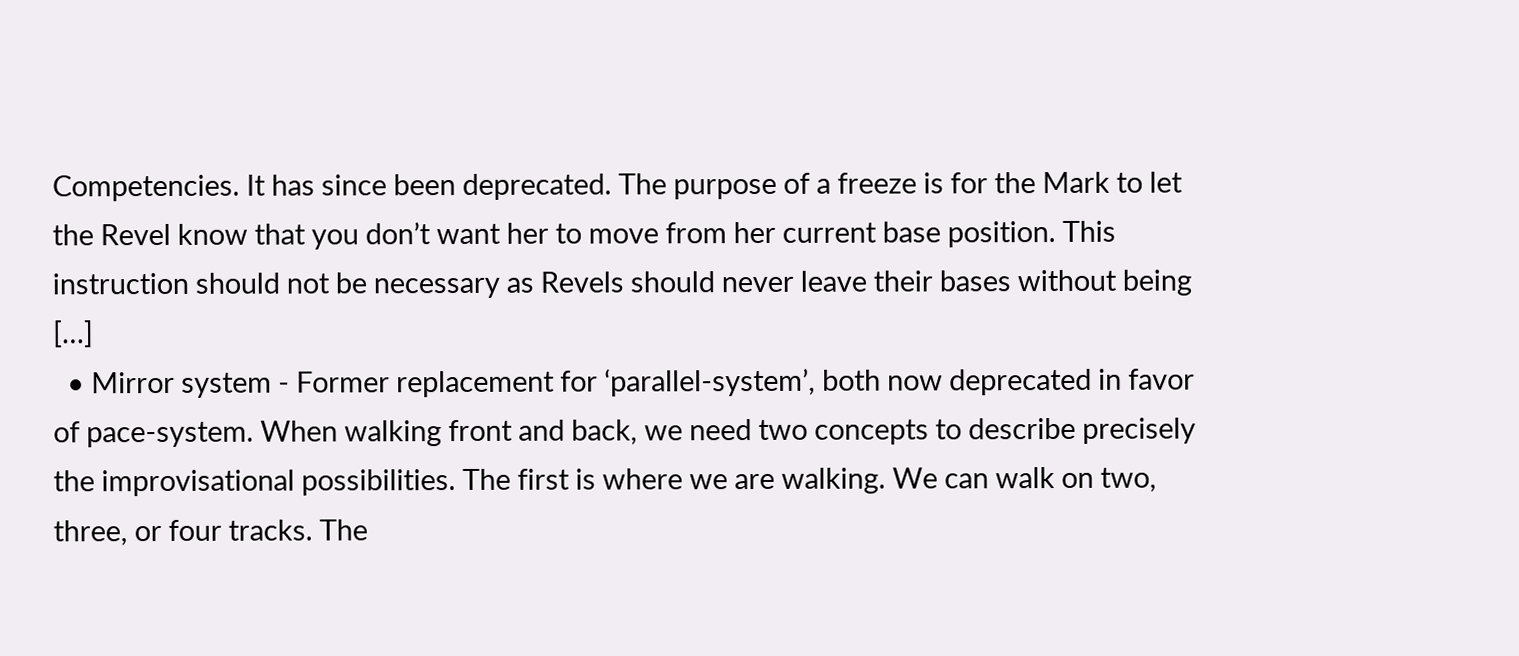Competencies. It has since been deprecated. The purpose of a freeze is for the Mark to let the Revel know that you don’t want her to move from her current base position. This instruction should not be necessary as Revels should never leave their bases without being […]
  • Mirror system - Former replacement for ‘parallel-system’, both now deprecated in favor of pace-system. When walking front and back, we need two concepts to describe precisely the improvisational possibilities. The first is where we are walking. We can walk on two, three, or four tracks. The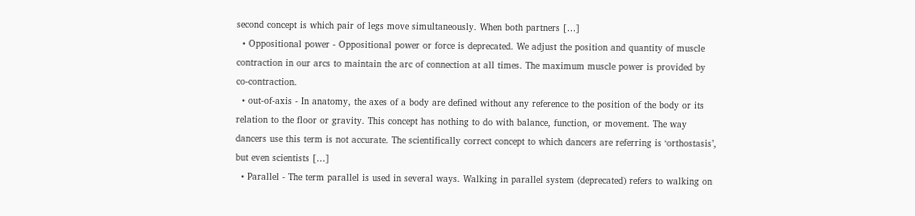second concept is which pair of legs move simultaneously. When both partners […]
  • Oppositional power - Oppositional power or force is deprecated. We adjust the position and quantity of muscle contraction in our arcs to maintain the arc of connection at all times. The maximum muscle power is provided by co-contraction.
  • out-of-axis - In anatomy, the axes of a body are defined without any reference to the position of the body or its relation to the floor or gravity. This concept has nothing to do with balance, function, or movement. The way dancers use this term is not accurate. The scientifically correct concept to which dancers are referring is ‘orthostasis’, but even scientists […]
  • Parallel - The term parallel is used in several ways. Walking in parallel system (deprecated) refers to walking on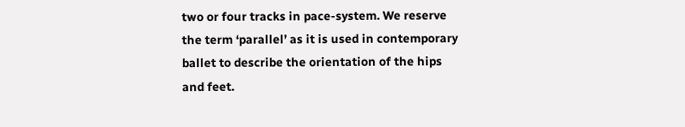two or four tracks in pace-system. We reserve the term ‘parallel’ as it is used in contemporary ballet to describe the orientation of the hips and feet.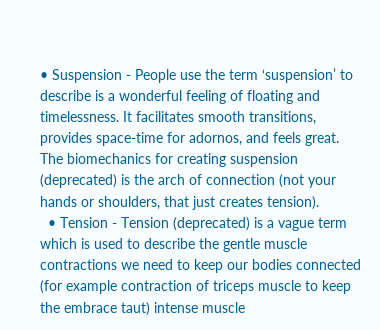• Suspension - People use the term ‘suspension’ to describe is a wonderful feeling of floating and timelessness. It facilitates smooth transitions, provides space-time for adornos, and feels great. The biomechanics for creating suspension (deprecated) is the arch of connection (not your hands or shoulders, that just creates tension).
  • Tension - Tension (deprecated) is a vague term which is used to describe the gentle muscle contractions we need to keep our bodies connected (for example contraction of triceps muscle to keep the embrace taut) intense muscle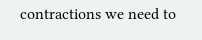contractions we need to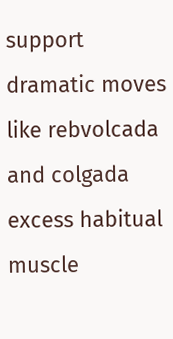support dramatic moves like rebvolcada and colgada excess habitual muscle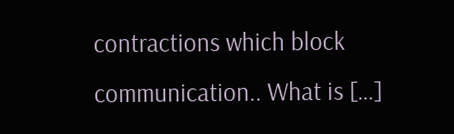contractions which block communication.. What is […]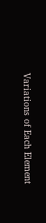Variations of Each Element